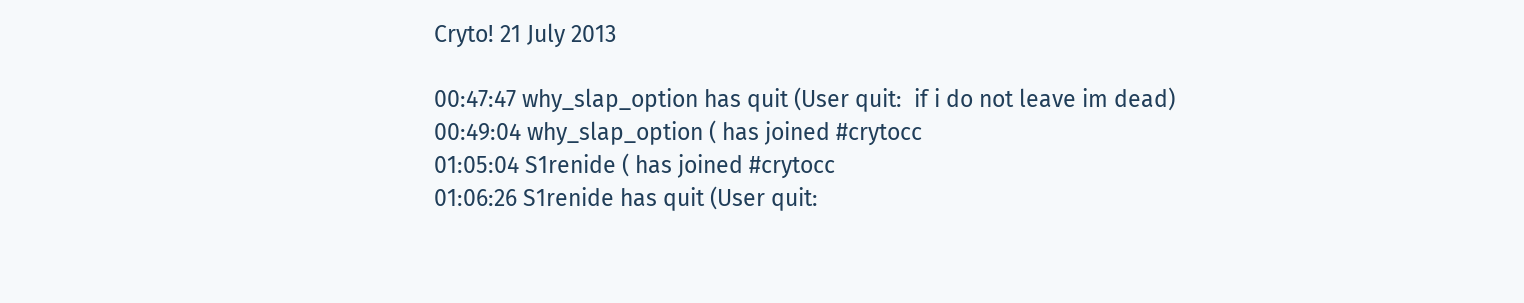Cryto! 21 July 2013

00:47:47 why_slap_option has quit (User quit:  if i do not leave im dead)
00:49:04 why_slap_option ( has joined #crytocc
01:05:04 S1renide ( has joined #crytocc
01:06:26 S1renide has quit (User quit: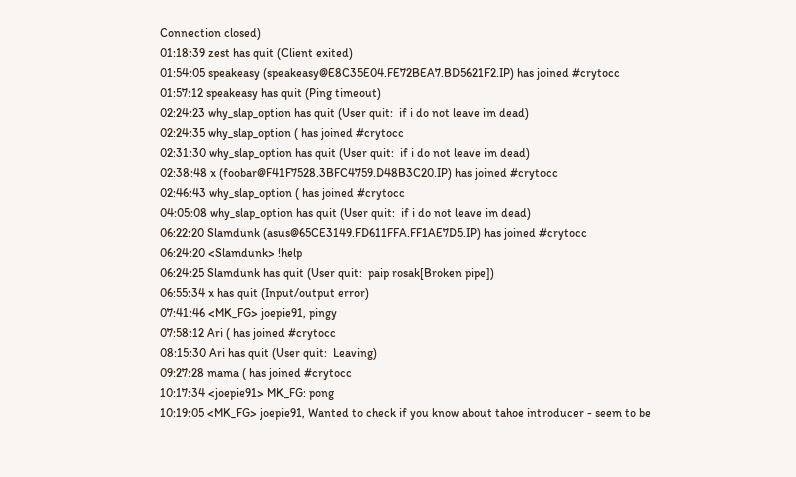Connection closed)
01:18:39 zest has quit (Client exited)
01:54:05 speakeasy (speakeasy@E8C35E04.FE72BEA7.BD5621F2.IP) has joined #crytocc
01:57:12 speakeasy has quit (Ping timeout)
02:24:23 why_slap_option has quit (User quit:  if i do not leave im dead)
02:24:35 why_slap_option ( has joined #crytocc
02:31:30 why_slap_option has quit (User quit:  if i do not leave im dead)
02:38:48 x (foobar@F41F7528.3BFC4759.D48B3C20.IP) has joined #crytocc
02:46:43 why_slap_option ( has joined #crytocc
04:05:08 why_slap_option has quit (User quit:  if i do not leave im dead)
06:22:20 Slamdunk (asus@65CE3149.FD611FFA.FF1AE7D5.IP) has joined #crytocc
06:24:20 <Slamdunk> !help
06:24:25 Slamdunk has quit (User quit:  paip rosak[Broken pipe])
06:55:34 x has quit (Input/output error)
07:41:46 <MK_FG> joepie91, pingy
07:58:12 Ari ( has joined #crytocc
08:15:30 Ari has quit (User quit:  Leaving)
09:27:28 mama ( has joined #crytocc
10:17:34 <joepie91> MK_FG: pong
10:19:05 <MK_FG> joepie91, Wanted to check if you know about tahoe introducer - seem to be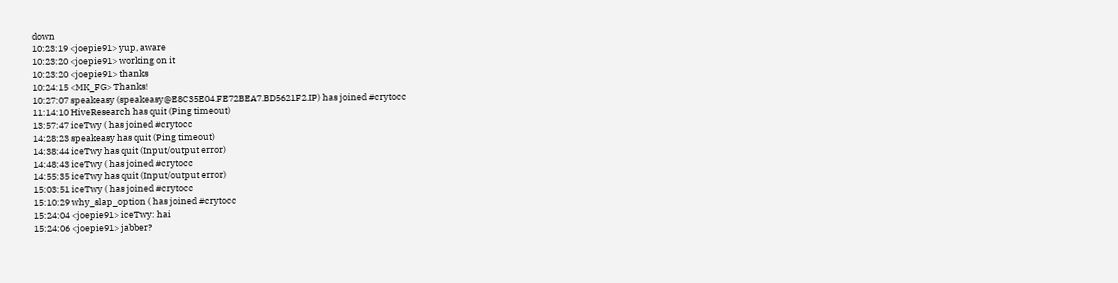down
10:23:19 <joepie91> yup, aware
10:23:20 <joepie91> working on it
10:23:20 <joepie91> thanks
10:24:15 <MK_FG> Thanks!
10:27:07 speakeasy (speakeasy@E8C35E04.FE72BEA7.BD5621F2.IP) has joined #crytocc
11:14:10 HiveResearch has quit (Ping timeout)
13:57:47 iceTwy ( has joined #crytocc
14:28:23 speakeasy has quit (Ping timeout)
14:38:44 iceTwy has quit (Input/output error)
14:48:43 iceTwy ( has joined #crytocc
14:55:35 iceTwy has quit (Input/output error)
15:03:51 iceTwy ( has joined #crytocc
15:10:29 why_slap_option ( has joined #crytocc
15:24:04 <joepie91> iceTwy: hai
15:24:06 <joepie91> jabber?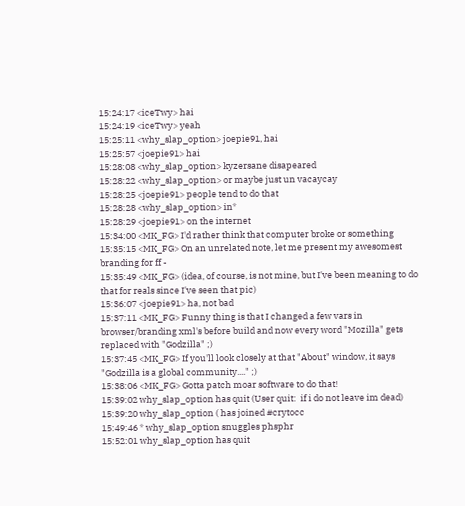15:24:17 <iceTwy> hai
15:24:19 <iceTwy> yeah
15:25:11 <why_slap_option> joepie91, hai
15:25:57 <joepie91> hai
15:28:08 <why_slap_option> kyzersane disapeared
15:28:22 <why_slap_option> or maybe just un vacaycay
15:28:25 <joepie91> people tend to do that
15:28:28 <why_slap_option> in*
15:28:29 <joepie91> on the internet
15:34:00 <MK_FG> I'd rather think that computer broke or something
15:35:15 <MK_FG> On an unrelated note, let me present my awesomest branding for ff -
15:35:49 <MK_FG> (idea, of course, is not mine, but I've been meaning to do that for reals since I've seen that pic)
15:36:07 <joepie91> ha, not bad
15:37:11 <MK_FG> Funny thing is that I changed a few vars in browser/branding xml's before build and now every word "Mozilla" gets replaced with "Godzilla" ;)
15:37:45 <MK_FG> If you'll look closely at that "About" window, it says "Godzilla is a global community...." ;)
15:38:06 <MK_FG> Gotta patch moar software to do that!
15:39:02 why_slap_option has quit (User quit:  if i do not leave im dead)
15:39:20 why_slap_option ( has joined #crytocc
15:49:46 * why_slap_option snuggles phsphr
15:52:01 why_slap_option has quit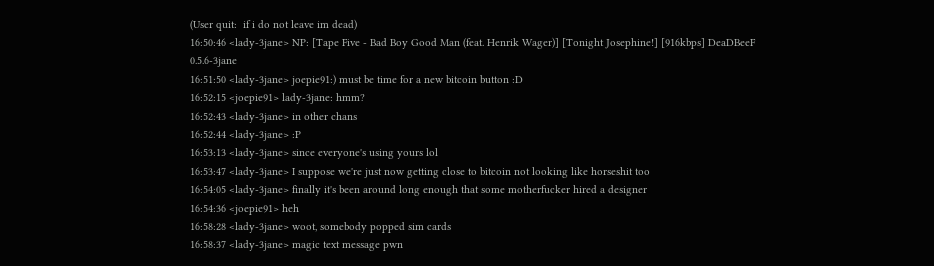(User quit:  if i do not leave im dead)
16:50:46 <lady-3jane> NP: [Tape Five - Bad Boy Good Man (feat. Henrik Wager)] [Tonight Josephine!] [916kbps] DeaDBeeF 0.5.6-3jane
16:51:50 <lady-3jane> joepie91:) must be time for a new bitcoin button :D
16:52:15 <joepie91> lady-3jane: hmm?
16:52:43 <lady-3jane> in other chans
16:52:44 <lady-3jane> :P
16:53:13 <lady-3jane> since everyone's using yours lol
16:53:47 <lady-3jane> I suppose we're just now getting close to bitcoin not looking like horseshit too
16:54:05 <lady-3jane> finally it's been around long enough that some motherfucker hired a designer
16:54:36 <joepie91> heh
16:58:28 <lady-3jane> woot, somebody popped sim cards
16:58:37 <lady-3jane> magic text message pwn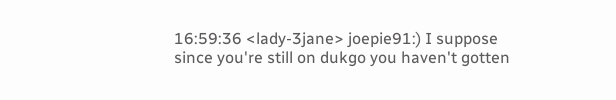16:59:36 <lady-3jane> joepie91:) I suppose since you're still on dukgo you haven't gotten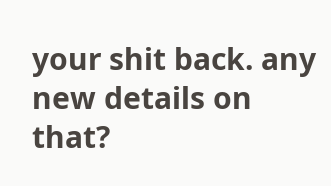your shit back. any new details on that?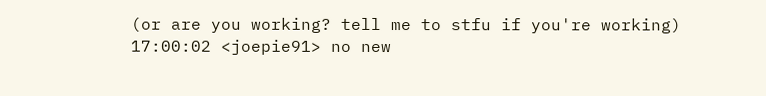(or are you working? tell me to stfu if you're working)
17:00:02 <joepie91> no new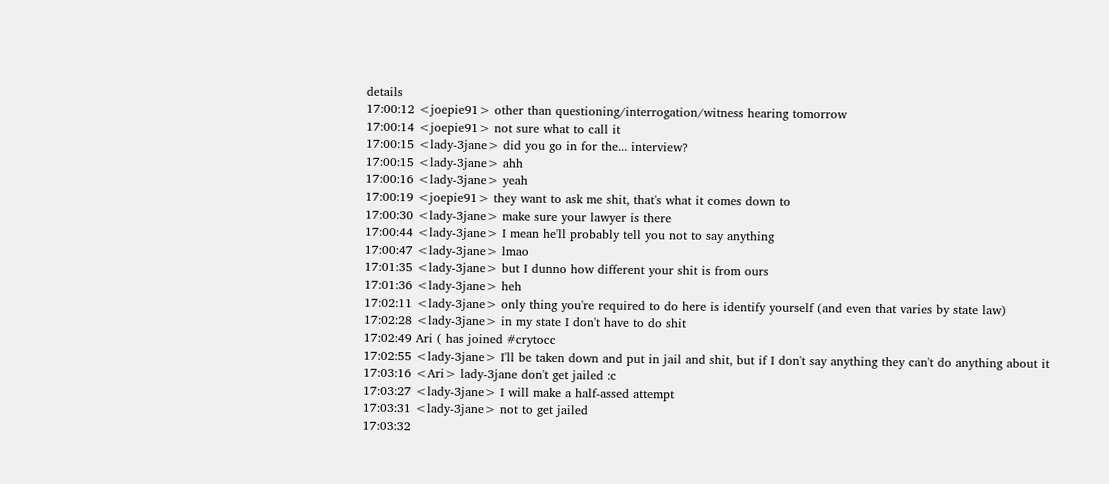details
17:00:12 <joepie91> other than questioning/interrogation/witness hearing tomorrow
17:00:14 <joepie91> not sure what to call it
17:00:15 <lady-3jane> did you go in for the... interview?
17:00:15 <lady-3jane> ahh
17:00:16 <lady-3jane> yeah
17:00:19 <joepie91> they want to ask me shit, that's what it comes down to
17:00:30 <lady-3jane> make sure your lawyer is there
17:00:44 <lady-3jane> I mean he'll probably tell you not to say anything
17:00:47 <lady-3jane> lmao
17:01:35 <lady-3jane> but I dunno how different your shit is from ours
17:01:36 <lady-3jane> heh
17:02:11 <lady-3jane> only thing you're required to do here is identify yourself (and even that varies by state law)
17:02:28 <lady-3jane> in my state I don't have to do shit
17:02:49 Ari ( has joined #crytocc
17:02:55 <lady-3jane> I'll be taken down and put in jail and shit, but if I don't say anything they can't do anything about it
17:03:16 <Ari> lady-3jane don't get jailed :c
17:03:27 <lady-3jane> I will make a half-assed attempt
17:03:31 <lady-3jane> not to get jailed
17:03:32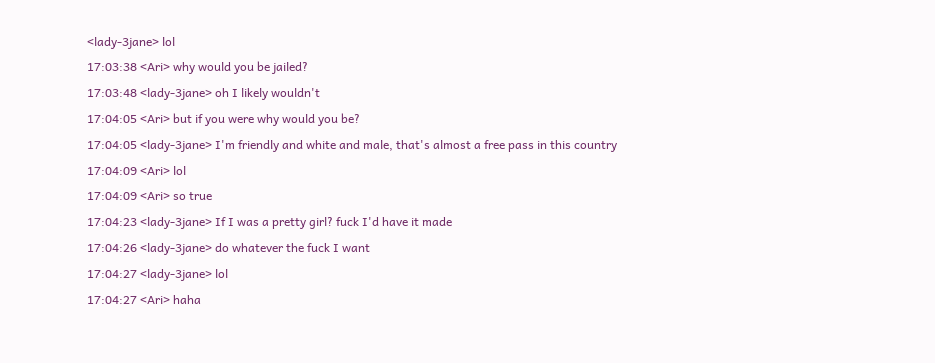<lady-3jane> lol
17:03:38 <Ari> why would you be jailed?
17:03:48 <lady-3jane> oh I likely wouldn't
17:04:05 <Ari> but if you were why would you be?
17:04:05 <lady-3jane> I'm friendly and white and male, that's almost a free pass in this country
17:04:09 <Ari> lol
17:04:09 <Ari> so true
17:04:23 <lady-3jane> If I was a pretty girl? fuck I'd have it made
17:04:26 <lady-3jane> do whatever the fuck I want
17:04:27 <lady-3jane> lol
17:04:27 <Ari> haha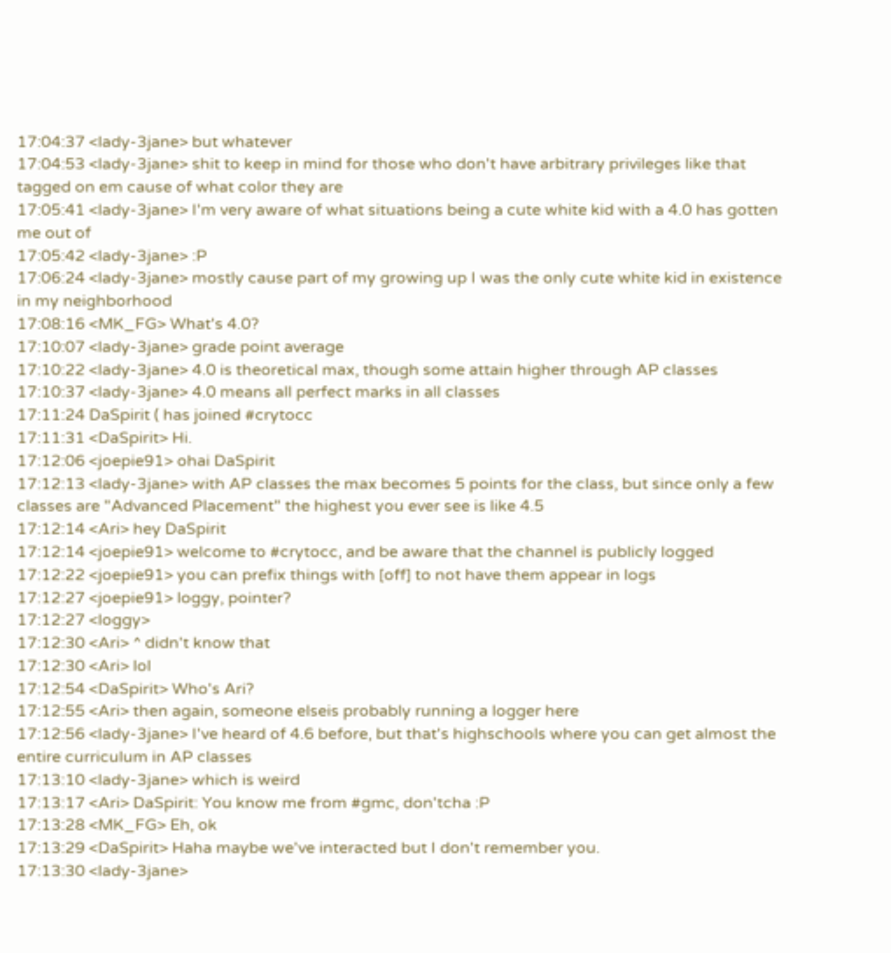17:04:37 <lady-3jane> but whatever
17:04:53 <lady-3jane> shit to keep in mind for those who don't have arbitrary privileges like that tagged on em cause of what color they are
17:05:41 <lady-3jane> I'm very aware of what situations being a cute white kid with a 4.0 has gotten me out of
17:05:42 <lady-3jane> :P
17:06:24 <lady-3jane> mostly cause part of my growing up I was the only cute white kid in existence in my neighborhood
17:08:16 <MK_FG> What's 4.0?
17:10:07 <lady-3jane> grade point average
17:10:22 <lady-3jane> 4.0 is theoretical max, though some attain higher through AP classes
17:10:37 <lady-3jane> 4.0 means all perfect marks in all classes
17:11:24 DaSpirit ( has joined #crytocc
17:11:31 <DaSpirit> Hi.
17:12:06 <joepie91> ohai DaSpirit
17:12:13 <lady-3jane> with AP classes the max becomes 5 points for the class, but since only a few classes are "Advanced Placement" the highest you ever see is like 4.5
17:12:14 <Ari> hey DaSpirit
17:12:14 <joepie91> welcome to #crytocc, and be aware that the channel is publicly logged
17:12:22 <joepie91> you can prefix things with [off] to not have them appear in logs
17:12:27 <joepie91> loggy, pointer?
17:12:27 <loggy>
17:12:30 <Ari> ^ didn't know that
17:12:30 <Ari> lol
17:12:54 <DaSpirit> Who's Ari?
17:12:55 <Ari> then again, someone elseis probably running a logger here
17:12:56 <lady-3jane> I've heard of 4.6 before, but that's highschools where you can get almost the entire curriculum in AP classes
17:13:10 <lady-3jane> which is weird
17:13:17 <Ari> DaSpirit: You know me from #gmc, don'tcha :P
17:13:28 <MK_FG> Eh, ok
17:13:29 <DaSpirit> Haha maybe we've interacted but I don't remember you.
17:13:30 <lady-3jane>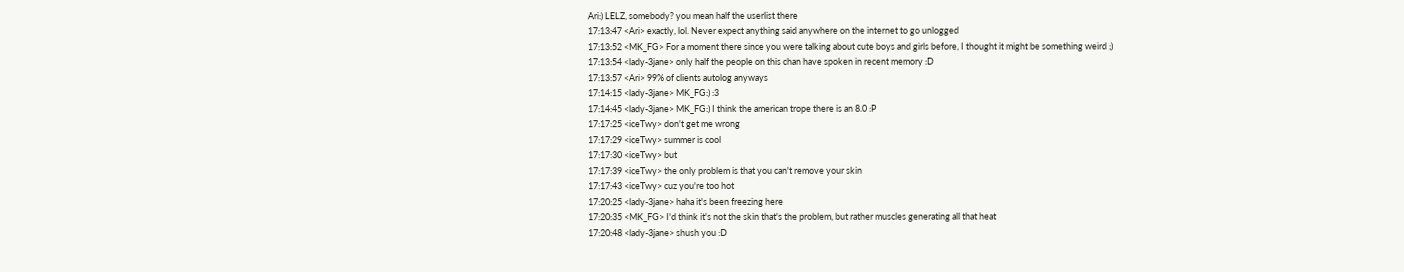Ari:) LELZ, somebody? you mean half the userlist there
17:13:47 <Ari> exactly, lol. Never expect anything said anywhere on the internet to go unlogged
17:13:52 <MK_FG> For a moment there since you were talking about cute boys and girls before, I thought it might be something weird ;)
17:13:54 <lady-3jane> only half the people on this chan have spoken in recent memory :D
17:13:57 <Ari> 99% of clients autolog anyways
17:14:15 <lady-3jane> MK_FG:) :3
17:14:45 <lady-3jane> MK_FG:) I think the american trope there is an 8.0 :P
17:17:25 <iceTwy> don't get me wrong
17:17:29 <iceTwy> summer is cool
17:17:30 <iceTwy> but
17:17:39 <iceTwy> the only problem is that you can't remove your skin
17:17:43 <iceTwy> cuz you're too hot
17:20:25 <lady-3jane> haha it's been freezing here
17:20:35 <MK_FG> I'd think it's not the skin that's the problem, but rather muscles generating all that heat
17:20:48 <lady-3jane> shush you :D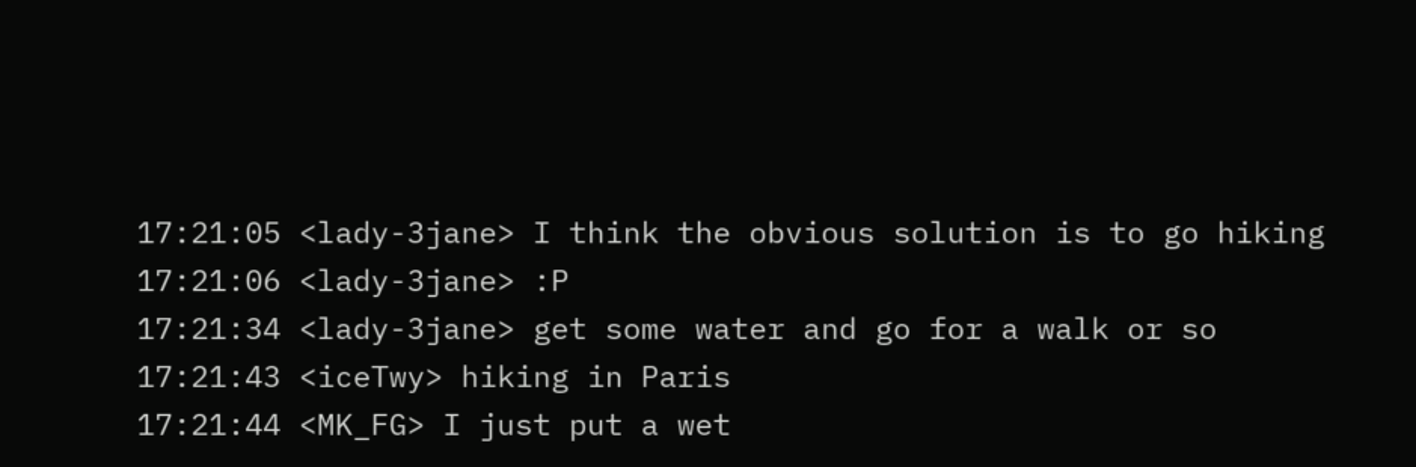17:21:05 <lady-3jane> I think the obvious solution is to go hiking
17:21:06 <lady-3jane> :P
17:21:34 <lady-3jane> get some water and go for a walk or so
17:21:43 <iceTwy> hiking in Paris
17:21:44 <MK_FG> I just put a wet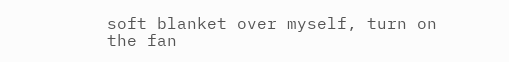soft blanket over myself, turn on the fan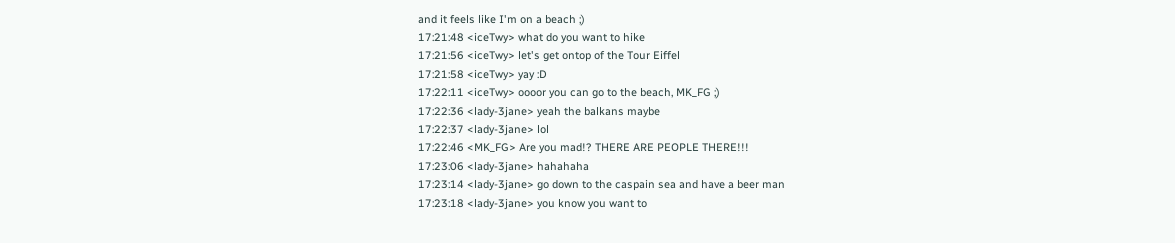and it feels like I'm on a beach ;)
17:21:48 <iceTwy> what do you want to hike
17:21:56 <iceTwy> let's get ontop of the Tour Eiffel
17:21:58 <iceTwy> yay :D
17:22:11 <iceTwy> oooor you can go to the beach, MK_FG ;)
17:22:36 <lady-3jane> yeah the balkans maybe
17:22:37 <lady-3jane> lol
17:22:46 <MK_FG> Are you mad!? THERE ARE PEOPLE THERE!!!
17:23:06 <lady-3jane> hahahaha
17:23:14 <lady-3jane> go down to the caspain sea and have a beer man
17:23:18 <lady-3jane> you know you want to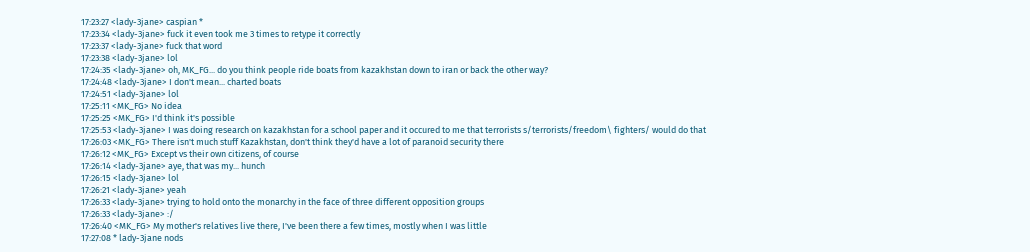17:23:27 <lady-3jane> caspian *
17:23:34 <lady-3jane> fuck it even took me 3 times to retype it correctly
17:23:37 <lady-3jane> fuck that word
17:23:38 <lady-3jane> lol
17:24:35 <lady-3jane> oh, MK_FG... do you think people ride boats from kazakhstan down to iran or back the other way?
17:24:48 <lady-3jane> I don't mean... charted boats
17:24:51 <lady-3jane> lol
17:25:11 <MK_FG> No idea
17:25:25 <MK_FG> I'd think it's possible
17:25:53 <lady-3jane> I was doing research on kazakhstan for a school paper and it occured to me that terrorists s/terrorists/freedom\ fighters/ would do that
17:26:03 <MK_FG> There isn't much stuff Kazakhstan, don't think they'd have a lot of paranoid security there
17:26:12 <MK_FG> Except vs their own citizens, of course
17:26:14 <lady-3jane> aye, that was my... hunch
17:26:15 <lady-3jane> lol
17:26:21 <lady-3jane> yeah
17:26:33 <lady-3jane> trying to hold onto the monarchy in the face of three different opposition groups
17:26:33 <lady-3jane> :/
17:26:40 <MK_FG> My mother's relatives live there, I've been there a few times, mostly when I was little
17:27:08 * lady-3jane nods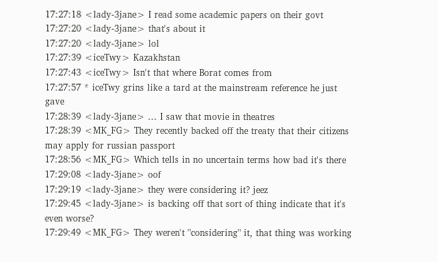17:27:18 <lady-3jane> I read some academic papers on their govt
17:27:20 <lady-3jane> that's about it
17:27:20 <lady-3jane> lol
17:27:39 <iceTwy> Kazakhstan
17:27:43 <iceTwy> Isn't that where Borat comes from
17:27:57 * iceTwy grins like a tard at the mainstream reference he just gave
17:28:39 <lady-3jane> ... I saw that movie in theatres
17:28:39 <MK_FG> They recently backed off the treaty that their citizens may apply for russian passport
17:28:56 <MK_FG> Which tells in no uncertain terms how bad it's there
17:29:08 <lady-3jane> oof
17:29:19 <lady-3jane> they were considering it? jeez
17:29:45 <lady-3jane> is backing off that sort of thing indicate that it's even worse?
17:29:49 <MK_FG> They weren't "considering" it, that thing was working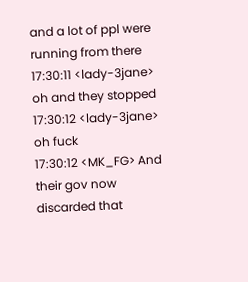and a lot of ppl were running from there
17:30:11 <lady-3jane> oh and they stopped
17:30:12 <lady-3jane> oh fuck
17:30:12 <MK_FG> And their gov now discarded that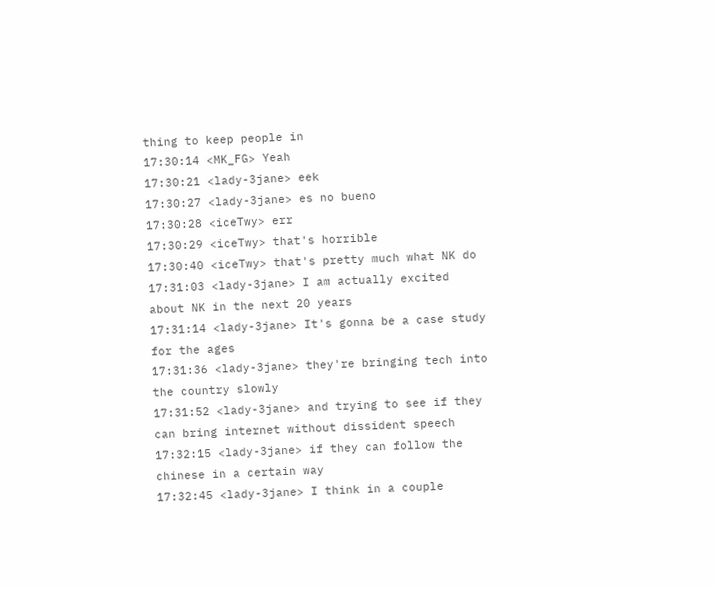thing to keep people in
17:30:14 <MK_FG> Yeah
17:30:21 <lady-3jane> eek
17:30:27 <lady-3jane> es no bueno
17:30:28 <iceTwy> err
17:30:29 <iceTwy> that's horrible
17:30:40 <iceTwy> that's pretty much what NK do
17:31:03 <lady-3jane> I am actually excited about NK in the next 20 years
17:31:14 <lady-3jane> It's gonna be a case study for the ages
17:31:36 <lady-3jane> they're bringing tech into the country slowly
17:31:52 <lady-3jane> and trying to see if they can bring internet without dissident speech
17:32:15 <lady-3jane> if they can follow the chinese in a certain way
17:32:45 <lady-3jane> I think in a couple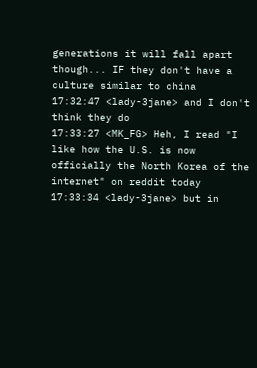generations it will fall apart though... IF they don't have a culture similar to china
17:32:47 <lady-3jane> and I don't think they do
17:33:27 <MK_FG> Heh, I read "I like how the U.S. is now officially the North Korea of the internet" on reddit today
17:33:34 <lady-3jane> but in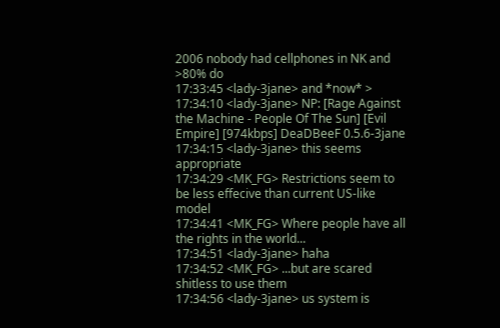2006 nobody had cellphones in NK and >80% do
17:33:45 <lady-3jane> and *now* >
17:34:10 <lady-3jane> NP: [Rage Against the Machine - People Of The Sun] [Evil Empire] [974kbps] DeaDBeeF 0.5.6-3jane
17:34:15 <lady-3jane> this seems appropriate
17:34:29 <MK_FG> Restrictions seem to be less effecive than current US-like model
17:34:41 <MK_FG> Where people have all the rights in the world...
17:34:51 <lady-3jane> haha
17:34:52 <MK_FG> ...but are scared shitless to use them
17:34:56 <lady-3jane> us system is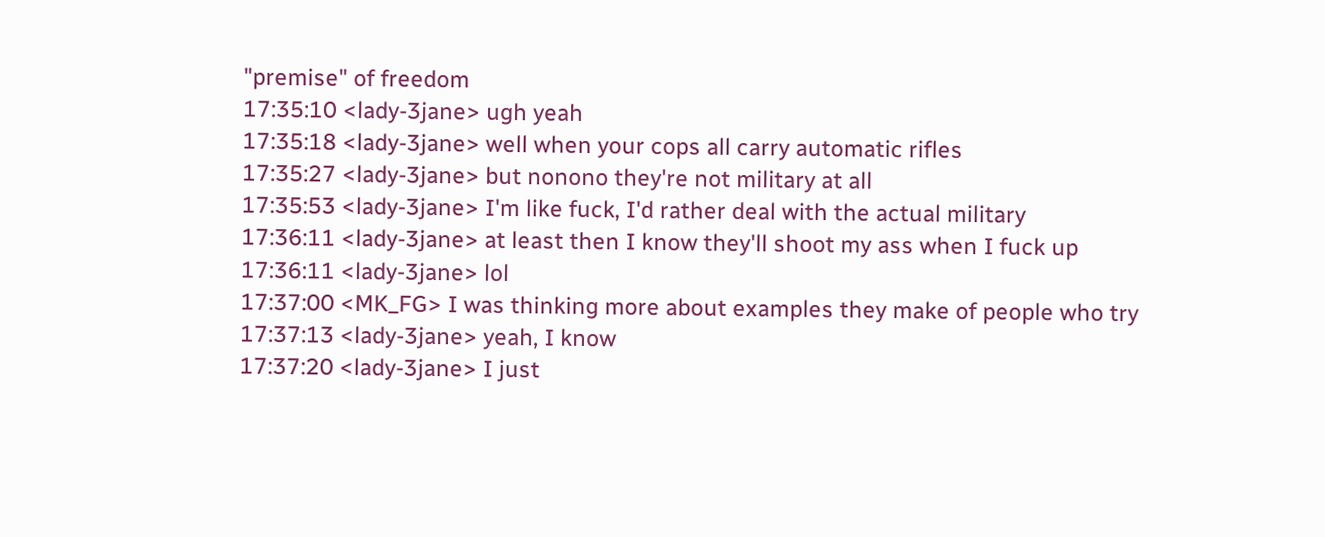"premise" of freedom
17:35:10 <lady-3jane> ugh yeah
17:35:18 <lady-3jane> well when your cops all carry automatic rifles
17:35:27 <lady-3jane> but nonono they're not military at all
17:35:53 <lady-3jane> I'm like fuck, I'd rather deal with the actual military
17:36:11 <lady-3jane> at least then I know they'll shoot my ass when I fuck up
17:36:11 <lady-3jane> lol
17:37:00 <MK_FG> I was thinking more about examples they make of people who try
17:37:13 <lady-3jane> yeah, I know
17:37:20 <lady-3jane> I just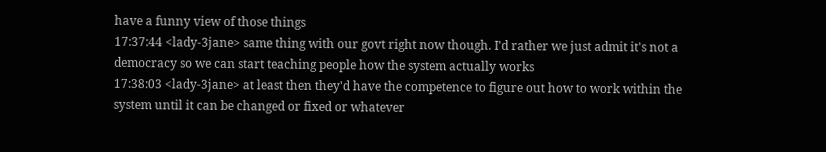have a funny view of those things
17:37:44 <lady-3jane> same thing with our govt right now though. I'd rather we just admit it's not a democracy so we can start teaching people how the system actually works
17:38:03 <lady-3jane> at least then they'd have the competence to figure out how to work within the system until it can be changed or fixed or whatever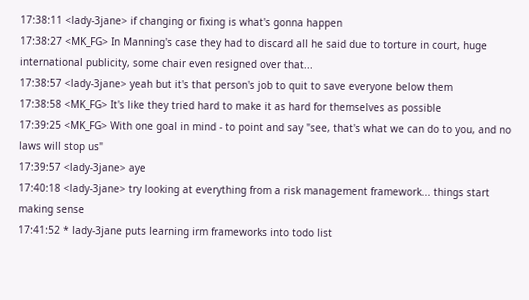17:38:11 <lady-3jane> if changing or fixing is what's gonna happen
17:38:27 <MK_FG> In Manning's case they had to discard all he said due to torture in court, huge international publicity, some chair even resigned over that...
17:38:57 <lady-3jane> yeah but it's that person's job to quit to save everyone below them
17:38:58 <MK_FG> It's like they tried hard to make it as hard for themselves as possible
17:39:25 <MK_FG> With one goal in mind - to point and say "see, that's what we can do to you, and no laws will stop us"
17:39:57 <lady-3jane> aye
17:40:18 <lady-3jane> try looking at everything from a risk management framework... things start making sense
17:41:52 * lady-3jane puts learning irm frameworks into todo list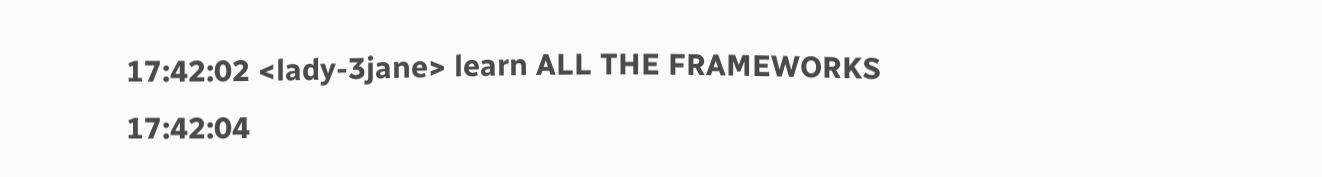17:42:02 <lady-3jane> learn ALL THE FRAMEWORKS
17:42:04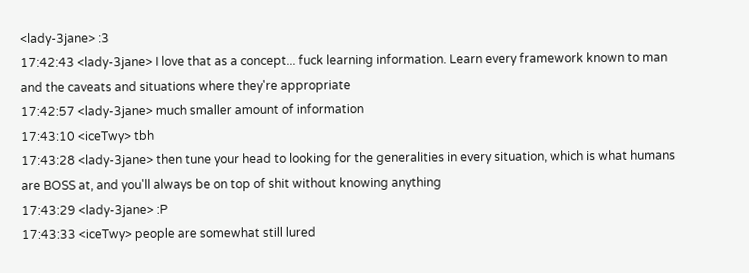<lady-3jane> :3
17:42:43 <lady-3jane> I love that as a concept... fuck learning information. Learn every framework known to man and the caveats and situations where they're appropriate
17:42:57 <lady-3jane> much smaller amount of information
17:43:10 <iceTwy> tbh
17:43:28 <lady-3jane> then tune your head to looking for the generalities in every situation, which is what humans are BOSS at, and you'll always be on top of shit without knowing anything
17:43:29 <lady-3jane> :P
17:43:33 <iceTwy> people are somewhat still lured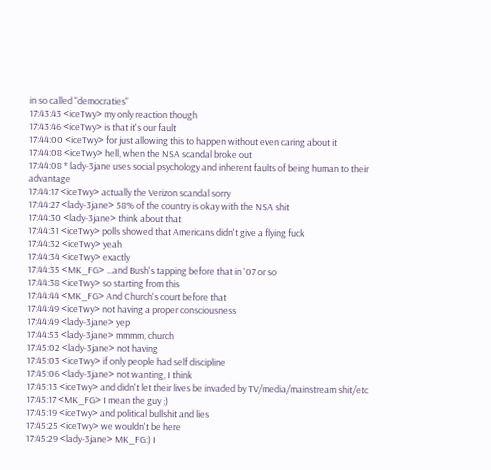in so called "democraties"
17:43:43 <iceTwy> my only reaction though
17:43:46 <iceTwy> is that it's our fault
17:44:00 <iceTwy> for just allowing this to happen without even caring about it
17:44:08 <iceTwy> hell, when the NSA scandal broke out
17:44:08 * lady-3jane uses social psychology and inherent faults of being human to their advantage
17:44:17 <iceTwy> actually the Verizon scandal sorry
17:44:27 <lady-3jane> 58% of the country is okay with the NSA shit
17:44:30 <lady-3jane> think about that
17:44:31 <iceTwy> polls showed that Americans didn't give a flying fuck
17:44:32 <iceTwy> yeah
17:44:34 <iceTwy> exactly
17:44:35 <MK_FG> ...and Bush's tapping before that in '07 or so
17:44:38 <iceTwy> so starting from this
17:44:44 <MK_FG> And Church's court before that
17:44:49 <iceTwy> not having a proper consciousness
17:44:49 <lady-3jane> yep
17:44:53 <lady-3jane> mmmm, church
17:45:02 <lady-3jane> not having
17:45:03 <iceTwy> if only people had self discipline
17:45:06 <lady-3jane> not wanting, I think
17:45:13 <iceTwy> and didn't let their lives be invaded by TV/media/mainstream shit/etc
17:45:17 <MK_FG> I mean the guy ;)
17:45:19 <iceTwy> and political bullshit and lies
17:45:25 <iceTwy> we wouldn't be here
17:45:29 <lady-3jane> MK_FG:) I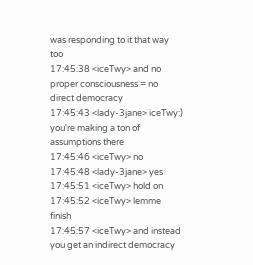was responding to it that way too
17:45:38 <iceTwy> and no proper consciousness = no direct democracy
17:45:43 <lady-3jane> iceTwy:) you're making a ton of assumptions there
17:45:46 <iceTwy> no
17:45:48 <lady-3jane> yes
17:45:51 <iceTwy> hold on
17:45:52 <iceTwy> lemme finish
17:45:57 <iceTwy> and instead you get an indirect democracy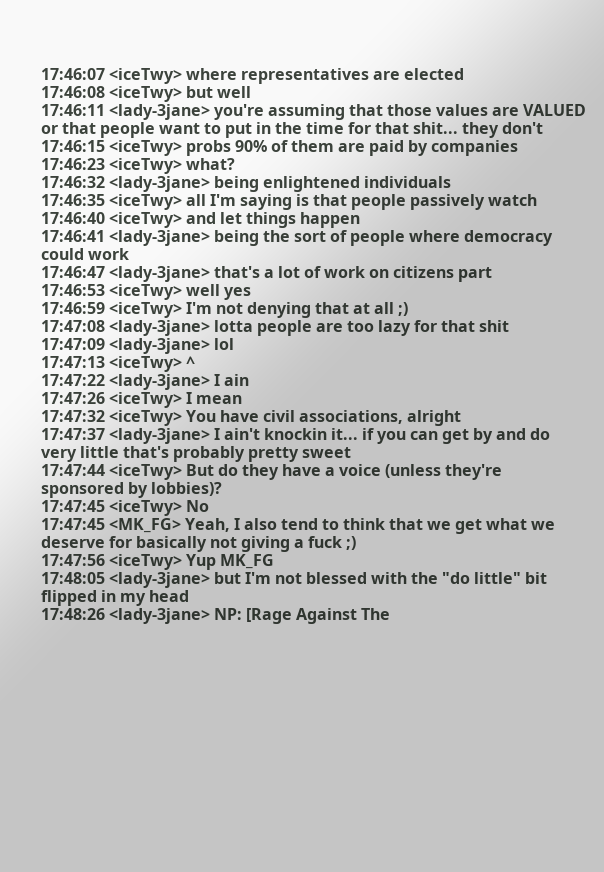17:46:07 <iceTwy> where representatives are elected
17:46:08 <iceTwy> but well
17:46:11 <lady-3jane> you're assuming that those values are VALUED or that people want to put in the time for that shit... they don't
17:46:15 <iceTwy> probs 90% of them are paid by companies
17:46:23 <iceTwy> what?
17:46:32 <lady-3jane> being enlightened individuals
17:46:35 <iceTwy> all I'm saying is that people passively watch
17:46:40 <iceTwy> and let things happen
17:46:41 <lady-3jane> being the sort of people where democracy could work
17:46:47 <lady-3jane> that's a lot of work on citizens part
17:46:53 <iceTwy> well yes
17:46:59 <iceTwy> I'm not denying that at all ;)
17:47:08 <lady-3jane> lotta people are too lazy for that shit
17:47:09 <lady-3jane> lol
17:47:13 <iceTwy> ^
17:47:22 <lady-3jane> I ain
17:47:26 <iceTwy> I mean
17:47:32 <iceTwy> You have civil associations, alright
17:47:37 <lady-3jane> I ain't knockin it... if you can get by and do very little that's probably pretty sweet
17:47:44 <iceTwy> But do they have a voice (unless they're sponsored by lobbies)?
17:47:45 <iceTwy> No
17:47:45 <MK_FG> Yeah, I also tend to think that we get what we deserve for basically not giving a fuck ;)
17:47:56 <iceTwy> Yup MK_FG
17:48:05 <lady-3jane> but I'm not blessed with the "do little" bit flipped in my head
17:48:26 <lady-3jane> NP: [Rage Against The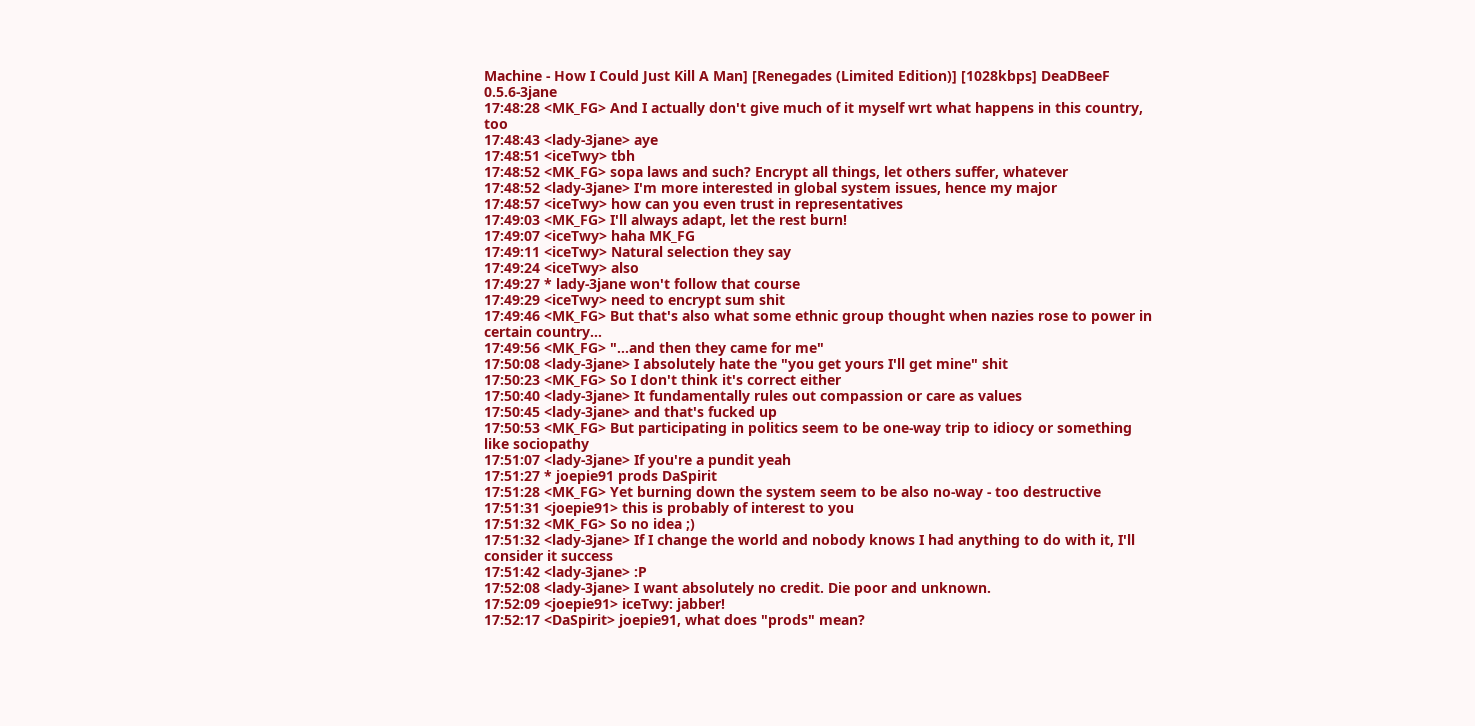Machine - How I Could Just Kill A Man] [Renegades (Limited Edition)] [1028kbps] DeaDBeeF 0.5.6-3jane
17:48:28 <MK_FG> And I actually don't give much of it myself wrt what happens in this country, too
17:48:43 <lady-3jane> aye
17:48:51 <iceTwy> tbh
17:48:52 <MK_FG> sopa laws and such? Encrypt all things, let others suffer, whatever
17:48:52 <lady-3jane> I'm more interested in global system issues, hence my major
17:48:57 <iceTwy> how can you even trust in representatives
17:49:03 <MK_FG> I'll always adapt, let the rest burn!
17:49:07 <iceTwy> haha MK_FG
17:49:11 <iceTwy> Natural selection they say
17:49:24 <iceTwy> also
17:49:27 * lady-3jane won't follow that course
17:49:29 <iceTwy> need to encrypt sum shit
17:49:46 <MK_FG> But that's also what some ethnic group thought when nazies rose to power in certain country...
17:49:56 <MK_FG> "...and then they came for me"
17:50:08 <lady-3jane> I absolutely hate the "you get yours I'll get mine" shit
17:50:23 <MK_FG> So I don't think it's correct either
17:50:40 <lady-3jane> It fundamentally rules out compassion or care as values
17:50:45 <lady-3jane> and that's fucked up
17:50:53 <MK_FG> But participating in politics seem to be one-way trip to idiocy or something like sociopathy
17:51:07 <lady-3jane> If you're a pundit yeah
17:51:27 * joepie91 prods DaSpirit
17:51:28 <MK_FG> Yet burning down the system seem to be also no-way - too destructive
17:51:31 <joepie91> this is probably of interest to you
17:51:32 <MK_FG> So no idea ;)
17:51:32 <lady-3jane> If I change the world and nobody knows I had anything to do with it, I'll consider it success
17:51:42 <lady-3jane> :P
17:52:08 <lady-3jane> I want absolutely no credit. Die poor and unknown.
17:52:09 <joepie91> iceTwy: jabber!
17:52:17 <DaSpirit> joepie91, what does "prods" mean?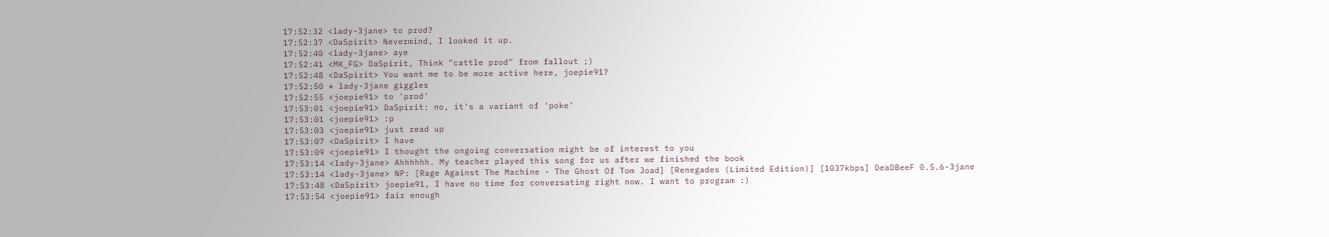17:52:32 <lady-3jane> to prod?
17:52:37 <DaSpirit> Nevermind, I looked it up.
17:52:40 <lady-3jane> aye
17:52:41 <MK_FG> DaSpirit, Think "cattle prod" from fallout ;)
17:52:48 <DaSpirit> You want me to be more active here, joepie91?
17:52:50 * lady-3jane giggles
17:52:55 <joepie91> to 'prod'
17:53:01 <joepie91> DaSpirit: no, it's a variant of 'poke'
17:53:01 <joepie91> :p
17:53:03 <joepie91> just read up
17:53:07 <DaSpirit> I have
17:53:09 <joepie91> I thought the ongoing conversation might be of interest to you
17:53:14 <lady-3jane> Ahhhhhh. My teacher played this song for us after we finished the book
17:53:14 <lady-3jane> NP: [Rage Against The Machine - The Ghost Of Tom Joad] [Renegades (Limited Edition)] [1037kbps] DeaDBeeF 0.5.6-3jane
17:53:48 <DaSpirit> joepie91, I have no time for conversating right now. I want to program :)
17:53:54 <joepie91> fair enough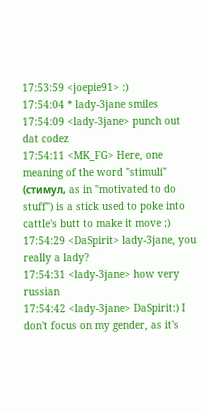17:53:59 <joepie91> :)
17:54:04 * lady-3jane smiles
17:54:09 <lady-3jane> punch out dat codez
17:54:11 <MK_FG> Here, one meaning of the word "stimuli" (стимул, as in "motivated to do stuff") is a stick used to poke into cattle's butt to make it move ;)
17:54:29 <DaSpirit> lady-3jane, you really a lady?
17:54:31 <lady-3jane> how very russian
17:54:42 <lady-3jane> DaSpirit:) I don't focus on my gender, as it's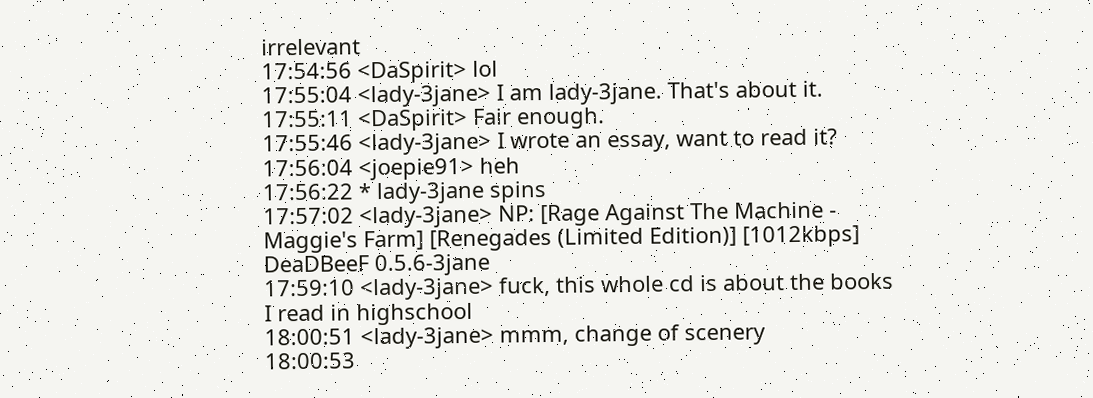irrelevant
17:54:56 <DaSpirit> lol
17:55:04 <lady-3jane> I am lady-3jane. That's about it.
17:55:11 <DaSpirit> Fair enough.
17:55:46 <lady-3jane> I wrote an essay, want to read it?
17:56:04 <joepie91> heh
17:56:22 * lady-3jane spins
17:57:02 <lady-3jane> NP: [Rage Against The Machine - Maggie's Farm] [Renegades (Limited Edition)] [1012kbps] DeaDBeeF 0.5.6-3jane
17:59:10 <lady-3jane> fuck, this whole cd is about the books I read in highschool
18:00:51 <lady-3jane> mmm, change of scenery
18:00:53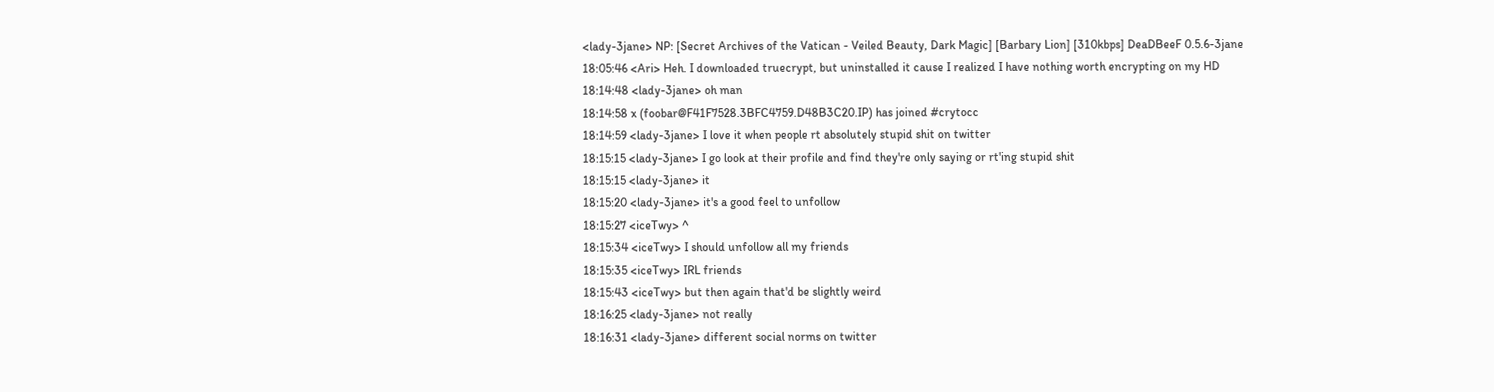<lady-3jane> NP: [Secret Archives of the Vatican - Veiled Beauty, Dark Magic] [Barbary Lion] [310kbps] DeaDBeeF 0.5.6-3jane
18:05:46 <Ari> Heh. I downloaded truecrypt, but uninstalled it cause I realized I have nothing worth encrypting on my HD
18:14:48 <lady-3jane> oh man
18:14:58 x (foobar@F41F7528.3BFC4759.D48B3C20.IP) has joined #crytocc
18:14:59 <lady-3jane> I love it when people rt absolutely stupid shit on twitter
18:15:15 <lady-3jane> I go look at their profile and find they're only saying or rt'ing stupid shit
18:15:15 <lady-3jane> it
18:15:20 <lady-3jane> it's a good feel to unfollow
18:15:27 <iceTwy> ^
18:15:34 <iceTwy> I should unfollow all my friends
18:15:35 <iceTwy> IRL friends
18:15:43 <iceTwy> but then again that'd be slightly weird
18:16:25 <lady-3jane> not really
18:16:31 <lady-3jane> different social norms on twitter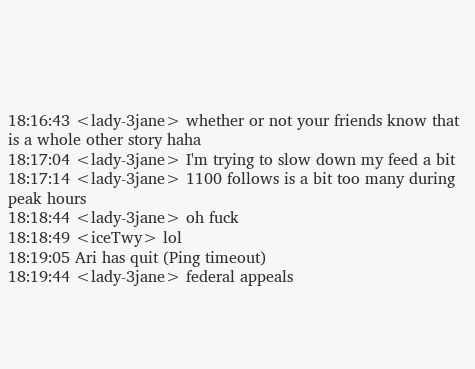18:16:43 <lady-3jane> whether or not your friends know that is a whole other story haha
18:17:04 <lady-3jane> I'm trying to slow down my feed a bit
18:17:14 <lady-3jane> 1100 follows is a bit too many during peak hours
18:18:44 <lady-3jane> oh fuck
18:18:49 <iceTwy> lol
18:19:05 Ari has quit (Ping timeout)
18:19:44 <lady-3jane> federal appeals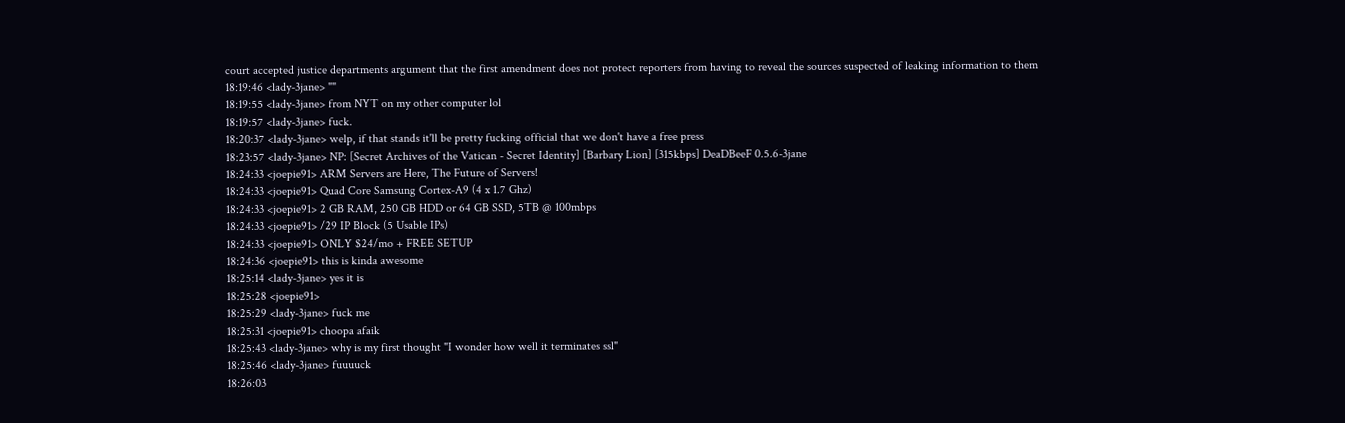court accepted justice departments argument that the first amendment does not protect reporters from having to reveal the sources suspected of leaking information to them
18:19:46 <lady-3jane> ""
18:19:55 <lady-3jane> from NYT on my other computer lol
18:19:57 <lady-3jane> fuck.
18:20:37 <lady-3jane> welp, if that stands it'll be pretty fucking official that we don't have a free press
18:23:57 <lady-3jane> NP: [Secret Archives of the Vatican - Secret Identity] [Barbary Lion] [315kbps] DeaDBeeF 0.5.6-3jane
18:24:33 <joepie91> ARM Servers are Here, The Future of Servers!
18:24:33 <joepie91> Quad Core Samsung Cortex-A9 (4 x 1.7 Ghz)
18:24:33 <joepie91> 2 GB RAM, 250 GB HDD or 64 GB SSD, 5TB @ 100mbps
18:24:33 <joepie91> /29 IP Block (5 Usable IPs)
18:24:33 <joepie91> ONLY $24/mo + FREE SETUP
18:24:36 <joepie91> this is kinda awesome
18:25:14 <lady-3jane> yes it is
18:25:28 <joepie91>
18:25:29 <lady-3jane> fuck me
18:25:31 <joepie91> choopa afaik
18:25:43 <lady-3jane> why is my first thought "I wonder how well it terminates ssl"
18:25:46 <lady-3jane> fuuuuck
18:26:03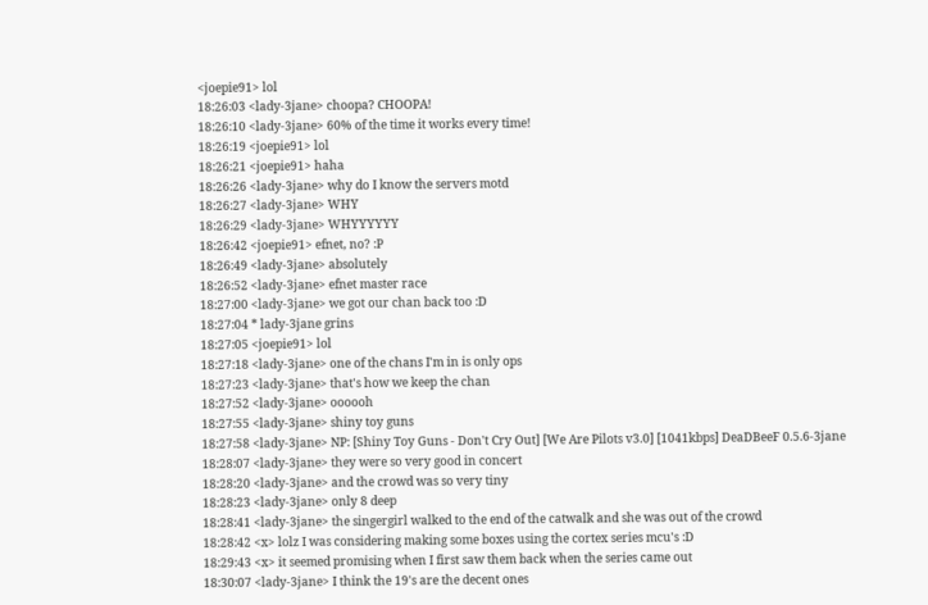<joepie91> lol
18:26:03 <lady-3jane> choopa? CHOOPA!
18:26:10 <lady-3jane> 60% of the time it works every time!
18:26:19 <joepie91> lol
18:26:21 <joepie91> haha
18:26:26 <lady-3jane> why do I know the servers motd
18:26:27 <lady-3jane> WHY
18:26:29 <lady-3jane> WHYYYYYY
18:26:42 <joepie91> efnet, no? :P
18:26:49 <lady-3jane> absolutely
18:26:52 <lady-3jane> efnet master race
18:27:00 <lady-3jane> we got our chan back too :D
18:27:04 * lady-3jane grins
18:27:05 <joepie91> lol
18:27:18 <lady-3jane> one of the chans I'm in is only ops
18:27:23 <lady-3jane> that's how we keep the chan
18:27:52 <lady-3jane> oooooh
18:27:55 <lady-3jane> shiny toy guns
18:27:58 <lady-3jane> NP: [Shiny Toy Guns - Don't Cry Out] [We Are Pilots v3.0] [1041kbps] DeaDBeeF 0.5.6-3jane
18:28:07 <lady-3jane> they were so very good in concert
18:28:20 <lady-3jane> and the crowd was so very tiny
18:28:23 <lady-3jane> only 8 deep
18:28:41 <lady-3jane> the singergirl walked to the end of the catwalk and she was out of the crowd
18:28:42 <x> lolz I was considering making some boxes using the cortex series mcu's :D
18:29:43 <x> it seemed promising when I first saw them back when the series came out
18:30:07 <lady-3jane> I think the 19's are the decent ones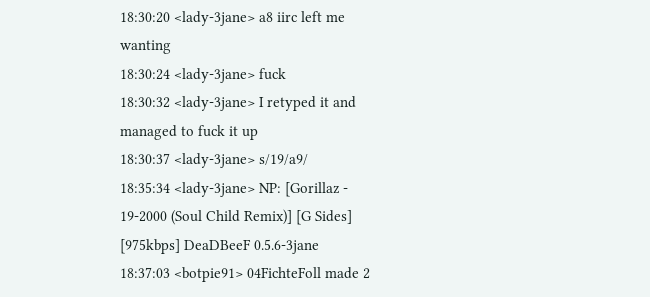18:30:20 <lady-3jane> a8 iirc left me wanting
18:30:24 <lady-3jane> fuck
18:30:32 <lady-3jane> I retyped it and managed to fuck it up
18:30:37 <lady-3jane> s/19/a9/
18:35:34 <lady-3jane> NP: [Gorillaz - 19-2000 (Soul Child Remix)] [G Sides] [975kbps] DeaDBeeF 0.5.6-3jane
18:37:03 <botpie91> 04FichteFoll made 2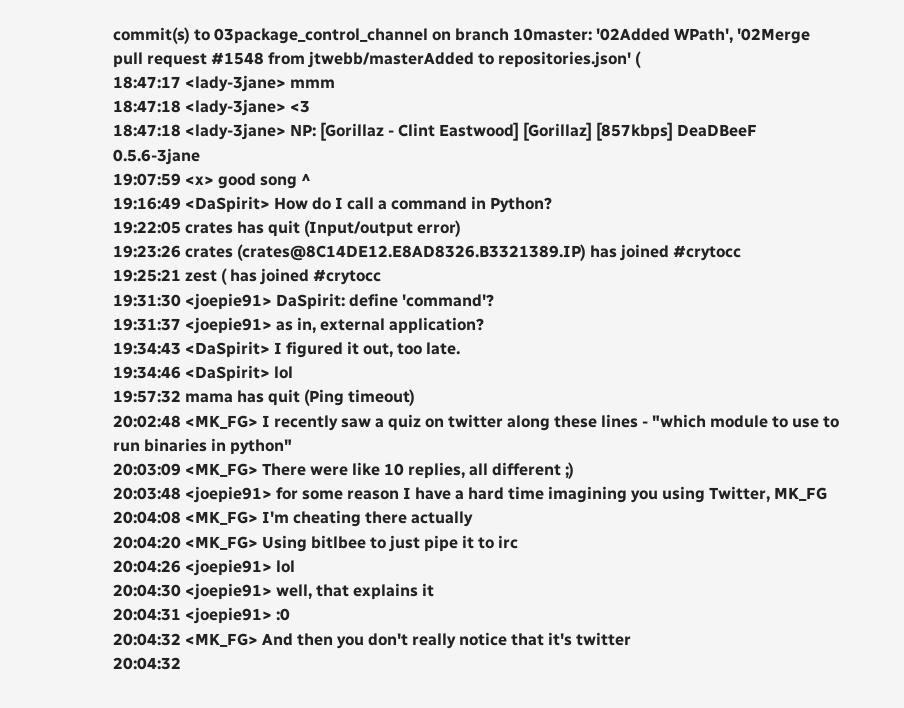commit(s) to 03package_control_channel on branch 10master: '02Added WPath', '02Merge pull request #1548 from jtwebb/masterAdded to repositories.json' (
18:47:17 <lady-3jane> mmm
18:47:18 <lady-3jane> <3
18:47:18 <lady-3jane> NP: [Gorillaz - Clint Eastwood] [Gorillaz] [857kbps] DeaDBeeF 0.5.6-3jane
19:07:59 <x> good song ^
19:16:49 <DaSpirit> How do I call a command in Python?
19:22:05 crates has quit (Input/output error)
19:23:26 crates (crates@8C14DE12.E8AD8326.B3321389.IP) has joined #crytocc
19:25:21 zest ( has joined #crytocc
19:31:30 <joepie91> DaSpirit: define 'command'?
19:31:37 <joepie91> as in, external application?
19:34:43 <DaSpirit> I figured it out, too late.
19:34:46 <DaSpirit> lol
19:57:32 mama has quit (Ping timeout)
20:02:48 <MK_FG> I recently saw a quiz on twitter along these lines - "which module to use to run binaries in python"
20:03:09 <MK_FG> There were like 10 replies, all different ;)
20:03:48 <joepie91> for some reason I have a hard time imagining you using Twitter, MK_FG
20:04:08 <MK_FG> I'm cheating there actually
20:04:20 <MK_FG> Using bitlbee to just pipe it to irc
20:04:26 <joepie91> lol
20:04:30 <joepie91> well, that explains it
20:04:31 <joepie91> :0
20:04:32 <MK_FG> And then you don't really notice that it's twitter
20:04:32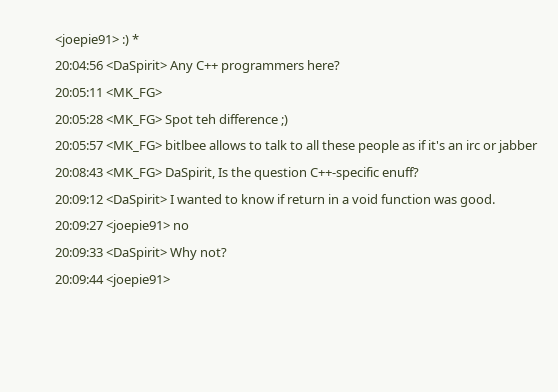<joepie91> :) *
20:04:56 <DaSpirit> Any C++ programmers here?
20:05:11 <MK_FG>
20:05:28 <MK_FG> Spot teh difference ;)
20:05:57 <MK_FG> bitlbee allows to talk to all these people as if it's an irc or jabber
20:08:43 <MK_FG> DaSpirit, Is the question C++-specific enuff?
20:09:12 <DaSpirit> I wanted to know if return in a void function was good.
20:09:27 <joepie91> no
20:09:33 <DaSpirit> Why not?
20:09:44 <joepie91>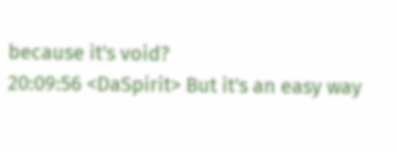because it's void?
20:09:56 <DaSpirit> But it's an easy way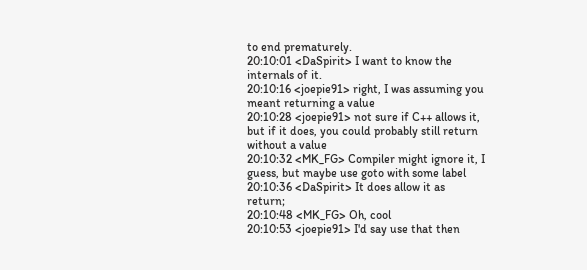to end prematurely.
20:10:01 <DaSpirit> I want to know the internals of it.
20:10:16 <joepie91> right, I was assuming you meant returning a value
20:10:28 <joepie91> not sure if C++ allows it, but if it does, you could probably still return without a value
20:10:32 <MK_FG> Compiler might ignore it, I guess, but maybe use goto with some label
20:10:36 <DaSpirit> It does allow it as return;
20:10:48 <MK_FG> Oh, cool
20:10:53 <joepie91> I'd say use that then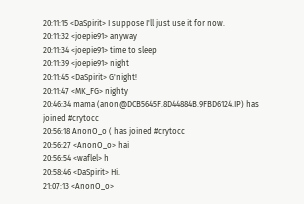20:11:15 <DaSpirit> I suppose I'll just use it for now.
20:11:32 <joepie91> anyway
20:11:34 <joepie91> time to sleep
20:11:39 <joepie91> night
20:11:45 <DaSpirit> G'night!
20:11:47 <MK_FG> nighty
20:46:34 mama (anon@DCB5645F.8D44884B.9FBD6124.IP) has joined #crytocc
20:56:18 AnonO_o ( has joined #crytocc
20:56:27 <AnonO_o> hai
20:56:54 <waflel> h
20:58:46 <DaSpirit> Hi.
21:07:13 <AnonO_o>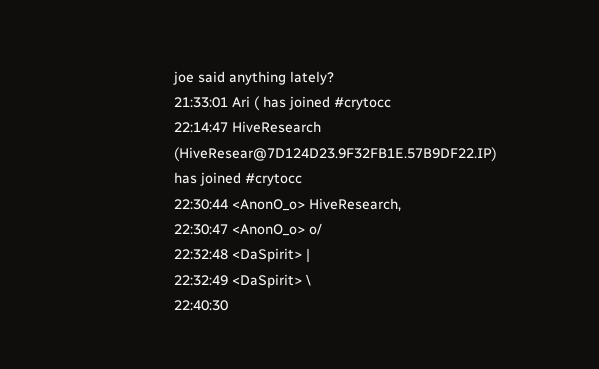joe said anything lately?
21:33:01 Ari ( has joined #crytocc
22:14:47 HiveResearch (HiveResear@7D124D23.9F32FB1E.57B9DF22.IP) has joined #crytocc
22:30:44 <AnonO_o> HiveResearch,
22:30:47 <AnonO_o> o/
22:32:48 <DaSpirit> |
22:32:49 <DaSpirit> \
22:40:30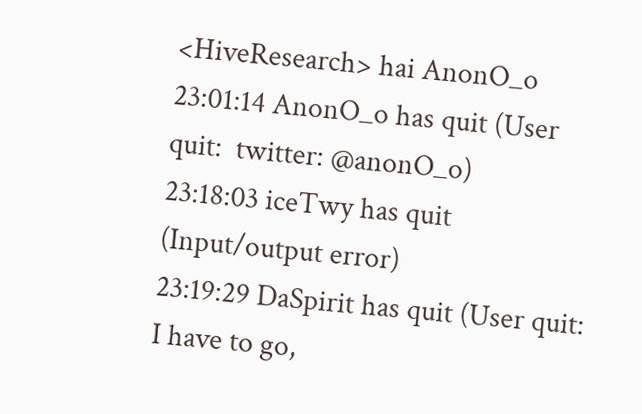<HiveResearch> hai AnonO_o
23:01:14 AnonO_o has quit (User quit:  twitter: @anonO_o)
23:18:03 iceTwy has quit (Input/output error)
23:19:29 DaSpirit has quit (User quit:  I have to go,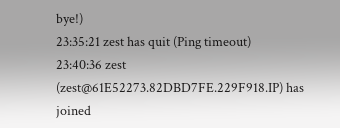bye!)
23:35:21 zest has quit (Ping timeout)
23:40:36 zest (zest@61E52273.82DBD7FE.229F918.IP) has joined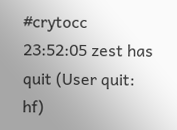#crytocc
23:52:05 zest has quit (User quit:  hf)